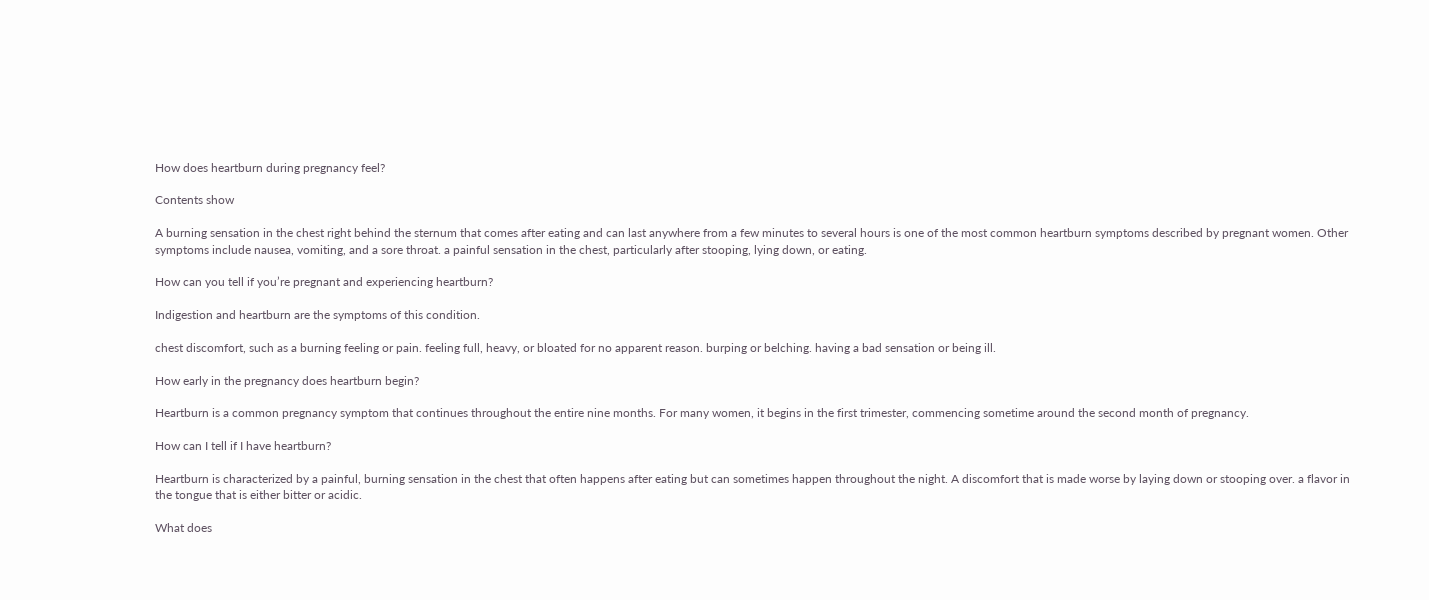How does heartburn during pregnancy feel?

Contents show

A burning sensation in the chest right behind the sternum that comes after eating and can last anywhere from a few minutes to several hours is one of the most common heartburn symptoms described by pregnant women. Other symptoms include nausea, vomiting, and a sore throat. a painful sensation in the chest, particularly after stooping, lying down, or eating.

How can you tell if you’re pregnant and experiencing heartburn?

Indigestion and heartburn are the symptoms of this condition.

chest discomfort, such as a burning feeling or pain. feeling full, heavy, or bloated for no apparent reason. burping or belching. having a bad sensation or being ill.

How early in the pregnancy does heartburn begin?

Heartburn is a common pregnancy symptom that continues throughout the entire nine months. For many women, it begins in the first trimester, commencing sometime around the second month of pregnancy.

How can I tell if I have heartburn?

Heartburn is characterized by a painful, burning sensation in the chest that often happens after eating but can sometimes happen throughout the night. A discomfort that is made worse by laying down or stooping over. a flavor in the tongue that is either bitter or acidic.

What does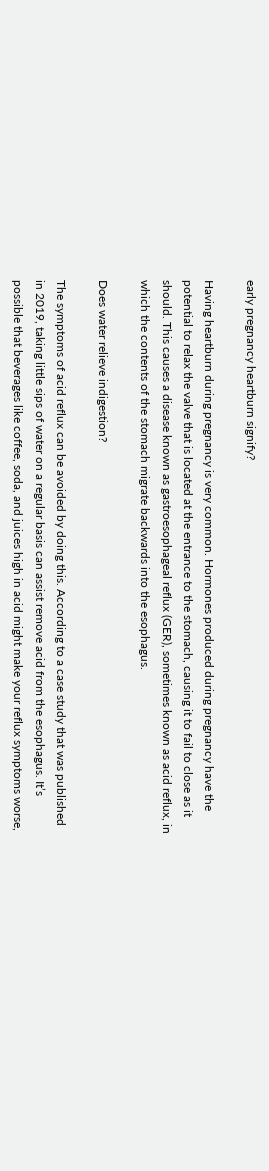early pregnancy heartburn signify?

Having heartburn during pregnancy is very common. Hormones produced during pregnancy have the potential to relax the valve that is located at the entrance to the stomach, causing it to fail to close as it should. This causes a disease known as gastroesophageal reflux (GER), sometimes known as acid reflux, in which the contents of the stomach migrate backwards into the esophagus.

Does water relieve indigestion?

The symptoms of acid reflux can be avoided by doing this. According to a case study that was published in 2019, taking little sips of water on a regular basis can assist remove acid from the esophagus. It’s possible that beverages like coffee, soda, and juices high in acid might make your reflux symptoms worse,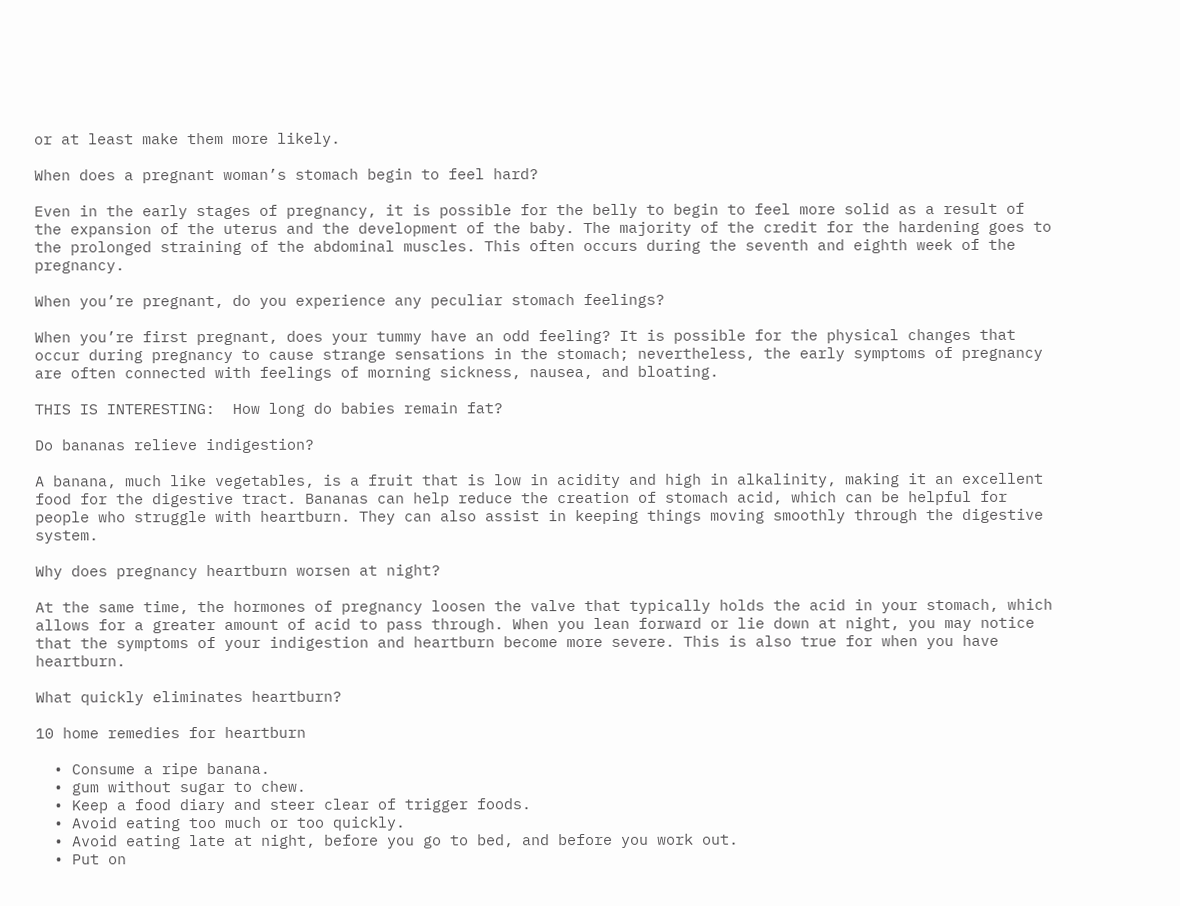or at least make them more likely.

When does a pregnant woman’s stomach begin to feel hard?

Even in the early stages of pregnancy, it is possible for the belly to begin to feel more solid as a result of the expansion of the uterus and the development of the baby. The majority of the credit for the hardening goes to the prolonged straining of the abdominal muscles. This often occurs during the seventh and eighth week of the pregnancy.

When you’re pregnant, do you experience any peculiar stomach feelings?

When you’re first pregnant, does your tummy have an odd feeling? It is possible for the physical changes that occur during pregnancy to cause strange sensations in the stomach; nevertheless, the early symptoms of pregnancy are often connected with feelings of morning sickness, nausea, and bloating.

THIS IS INTERESTING:  How long do babies remain fat?

Do bananas relieve indigestion?

A banana, much like vegetables, is a fruit that is low in acidity and high in alkalinity, making it an excellent food for the digestive tract. Bananas can help reduce the creation of stomach acid, which can be helpful for people who struggle with heartburn. They can also assist in keeping things moving smoothly through the digestive system.

Why does pregnancy heartburn worsen at night?

At the same time, the hormones of pregnancy loosen the valve that typically holds the acid in your stomach, which allows for a greater amount of acid to pass through. When you lean forward or lie down at night, you may notice that the symptoms of your indigestion and heartburn become more severe. This is also true for when you have heartburn.

What quickly eliminates heartburn?

10 home remedies for heartburn

  • Consume a ripe banana.
  • gum without sugar to chew.
  • Keep a food diary and steer clear of trigger foods.
  • Avoid eating too much or too quickly.
  • Avoid eating late at night, before you go to bed, and before you work out.
  • Put on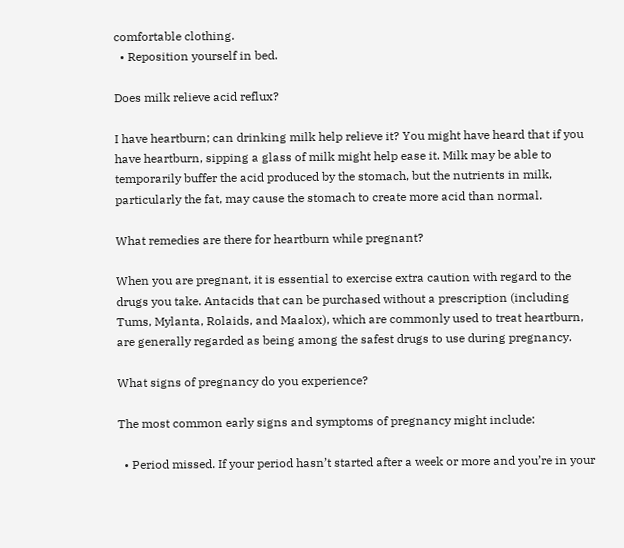comfortable clothing.
  • Reposition yourself in bed.

Does milk relieve acid reflux?

I have heartburn; can drinking milk help relieve it? You might have heard that if you have heartburn, sipping a glass of milk might help ease it. Milk may be able to temporarily buffer the acid produced by the stomach, but the nutrients in milk, particularly the fat, may cause the stomach to create more acid than normal.

What remedies are there for heartburn while pregnant?

When you are pregnant, it is essential to exercise extra caution with regard to the drugs you take. Antacids that can be purchased without a prescription (including Tums, Mylanta, Rolaids, and Maalox), which are commonly used to treat heartburn, are generally regarded as being among the safest drugs to use during pregnancy.

What signs of pregnancy do you experience?

The most common early signs and symptoms of pregnancy might include:

  • Period missed. If your period hasn’t started after a week or more and you’re in your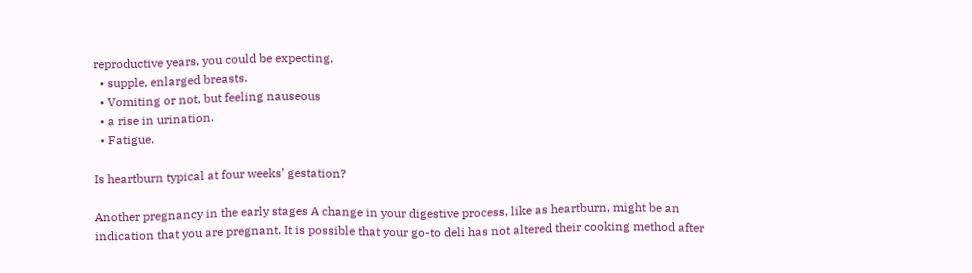reproductive years, you could be expecting.
  • supple, enlarged breasts.
  • Vomiting or not, but feeling nauseous
  • a rise in urination.
  • Fatigue.

Is heartburn typical at four weeks’ gestation?

Another pregnancy in the early stages A change in your digestive process, like as heartburn, might be an indication that you are pregnant. It is possible that your go-to deli has not altered their cooking method after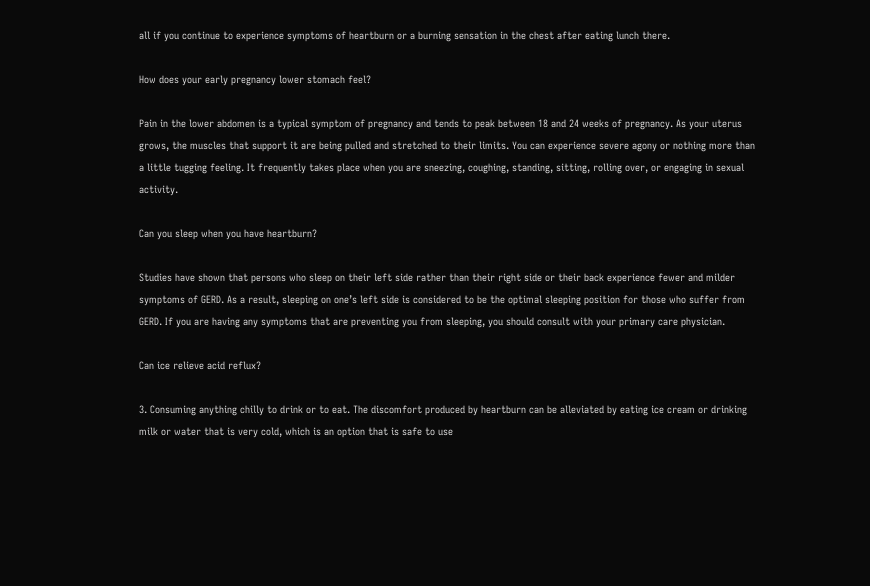all if you continue to experience symptoms of heartburn or a burning sensation in the chest after eating lunch there.

How does your early pregnancy lower stomach feel?

Pain in the lower abdomen is a typical symptom of pregnancy and tends to peak between 18 and 24 weeks of pregnancy. As your uterus grows, the muscles that support it are being pulled and stretched to their limits. You can experience severe agony or nothing more than a little tugging feeling. It frequently takes place when you are sneezing, coughing, standing, sitting, rolling over, or engaging in sexual activity.

Can you sleep when you have heartburn?

Studies have shown that persons who sleep on their left side rather than their right side or their back experience fewer and milder symptoms of GERD. As a result, sleeping on one’s left side is considered to be the optimal sleeping position for those who suffer from GERD. If you are having any symptoms that are preventing you from sleeping, you should consult with your primary care physician.

Can ice relieve acid reflux?

3. Consuming anything chilly to drink or to eat. The discomfort produced by heartburn can be alleviated by eating ice cream or drinking milk or water that is very cold, which is an option that is safe to use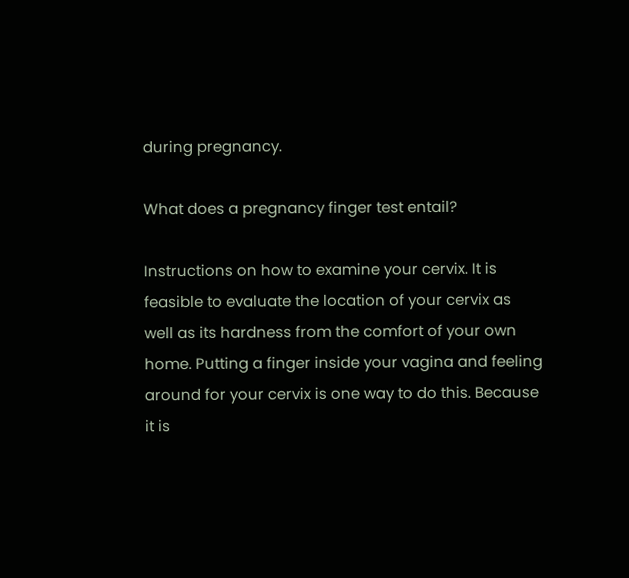during pregnancy.

What does a pregnancy finger test entail?

Instructions on how to examine your cervix. It is feasible to evaluate the location of your cervix as well as its hardness from the comfort of your own home. Putting a finger inside your vagina and feeling around for your cervix is one way to do this. Because it is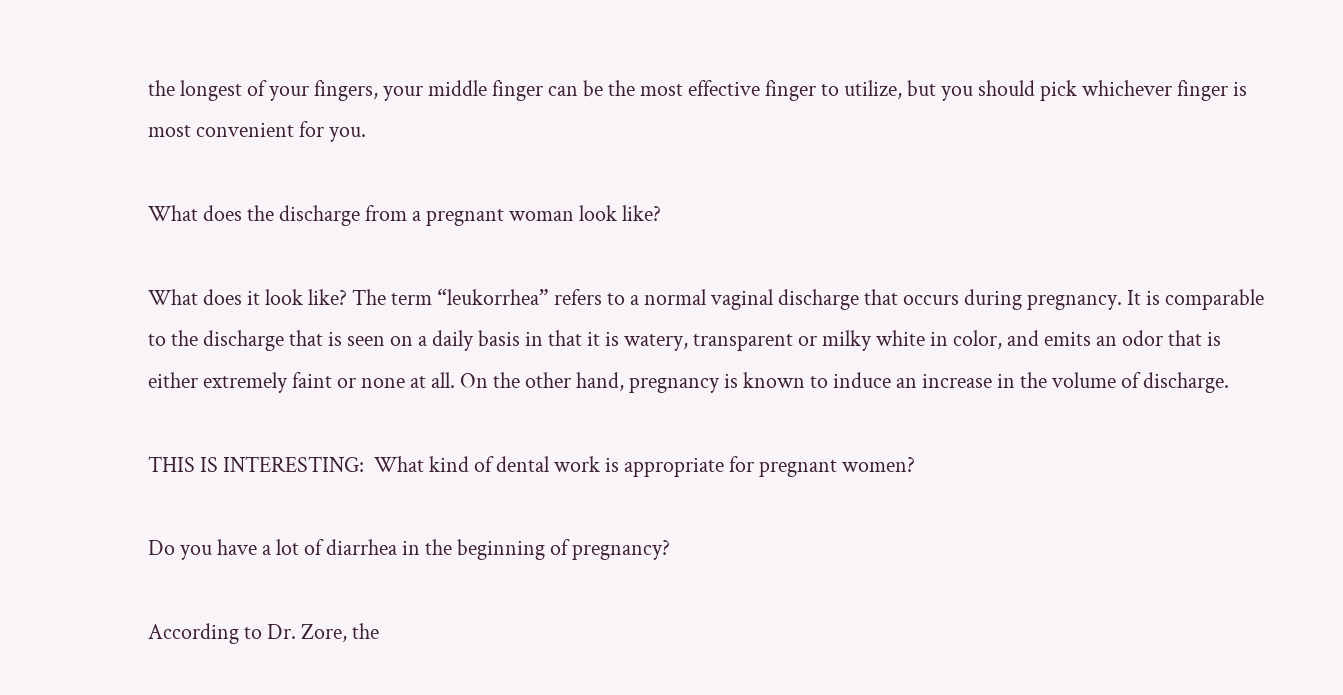the longest of your fingers, your middle finger can be the most effective finger to utilize, but you should pick whichever finger is most convenient for you.

What does the discharge from a pregnant woman look like?

What does it look like? The term “leukorrhea” refers to a normal vaginal discharge that occurs during pregnancy. It is comparable to the discharge that is seen on a daily basis in that it is watery, transparent or milky white in color, and emits an odor that is either extremely faint or none at all. On the other hand, pregnancy is known to induce an increase in the volume of discharge.

THIS IS INTERESTING:  What kind of dental work is appropriate for pregnant women?

Do you have a lot of diarrhea in the beginning of pregnancy?

According to Dr. Zore, the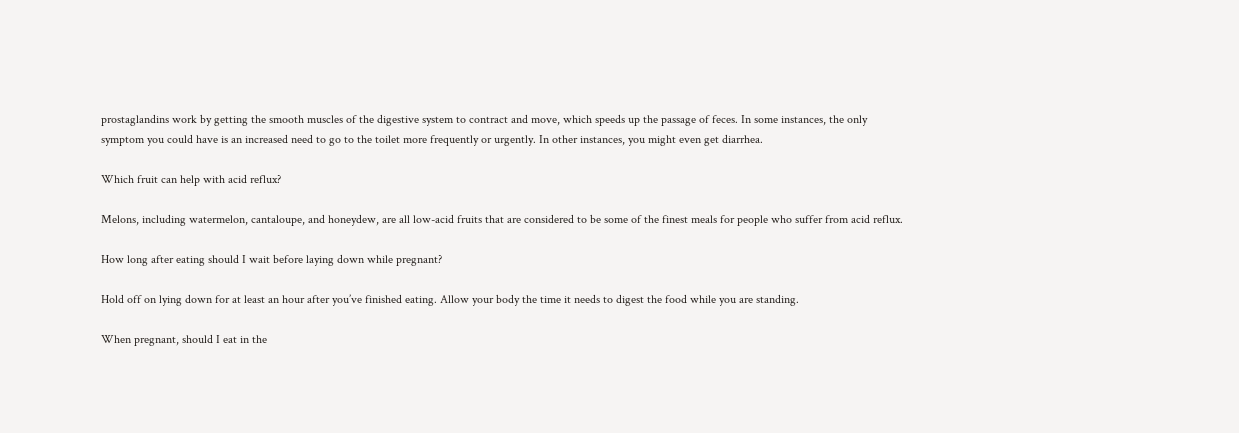prostaglandins work by getting the smooth muscles of the digestive system to contract and move, which speeds up the passage of feces. In some instances, the only symptom you could have is an increased need to go to the toilet more frequently or urgently. In other instances, you might even get diarrhea.

Which fruit can help with acid reflux?

Melons, including watermelon, cantaloupe, and honeydew, are all low-acid fruits that are considered to be some of the finest meals for people who suffer from acid reflux.

How long after eating should I wait before laying down while pregnant?

Hold off on lying down for at least an hour after you’ve finished eating. Allow your body the time it needs to digest the food while you are standing.

When pregnant, should I eat in the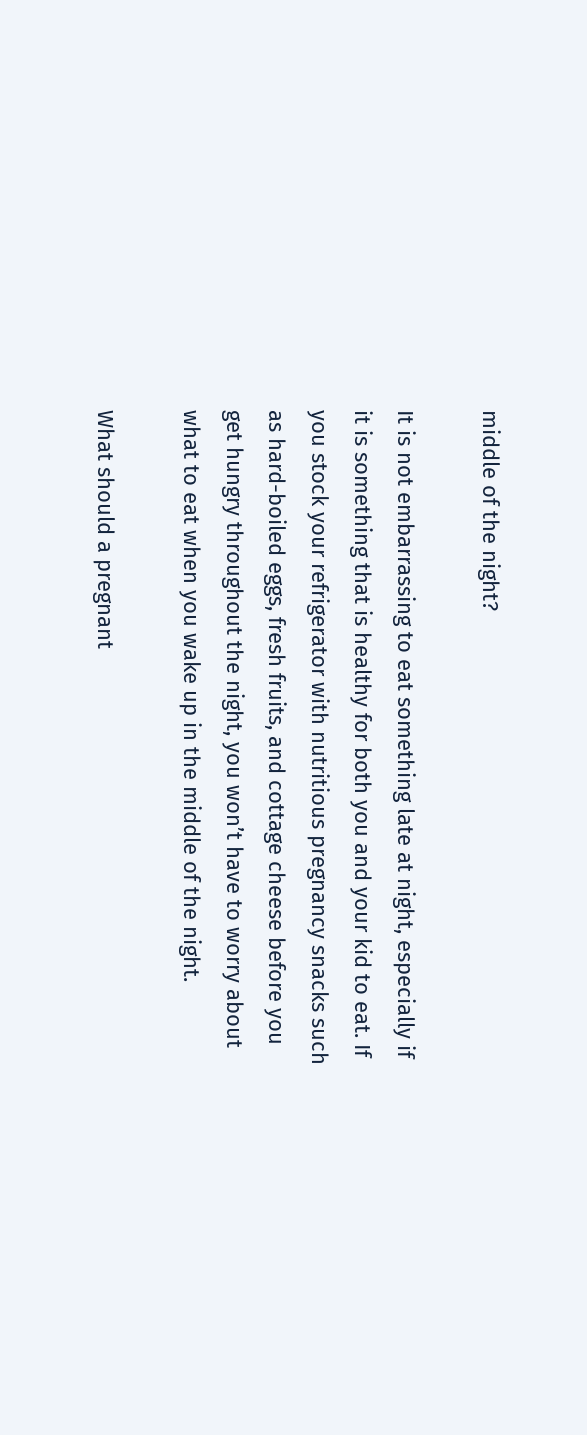middle of the night?

It is not embarrassing to eat something late at night, especially if it is something that is healthy for both you and your kid to eat. If you stock your refrigerator with nutritious pregnancy snacks such as hard-boiled eggs, fresh fruits, and cottage cheese before you get hungry throughout the night, you won’t have to worry about what to eat when you wake up in the middle of the night.

What should a pregnant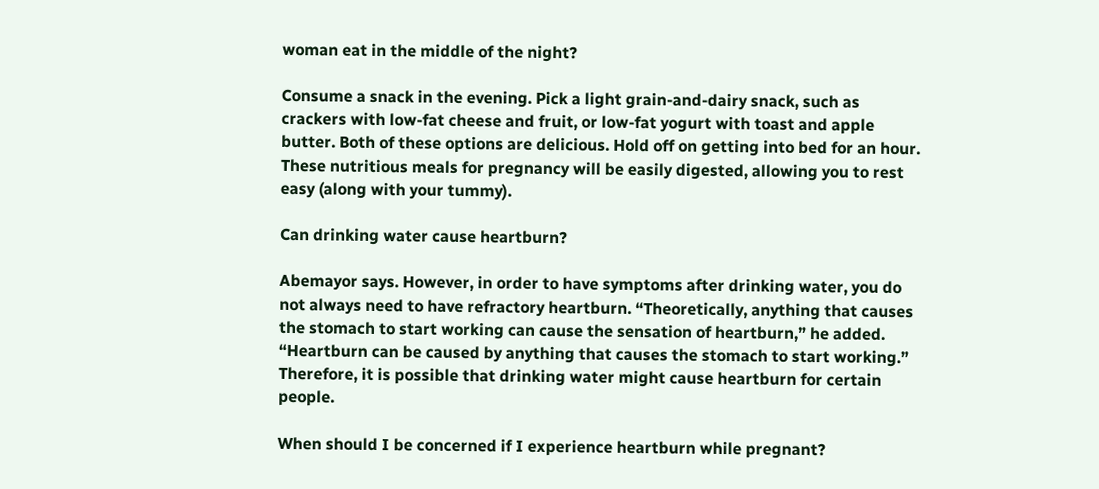woman eat in the middle of the night?

Consume a snack in the evening. Pick a light grain-and-dairy snack, such as crackers with low-fat cheese and fruit, or low-fat yogurt with toast and apple butter. Both of these options are delicious. Hold off on getting into bed for an hour. These nutritious meals for pregnancy will be easily digested, allowing you to rest easy (along with your tummy).

Can drinking water cause heartburn?

Abemayor says. However, in order to have symptoms after drinking water, you do not always need to have refractory heartburn. “Theoretically, anything that causes the stomach to start working can cause the sensation of heartburn,” he added. “Heartburn can be caused by anything that causes the stomach to start working.” Therefore, it is possible that drinking water might cause heartburn for certain people.

When should I be concerned if I experience heartburn while pregnant?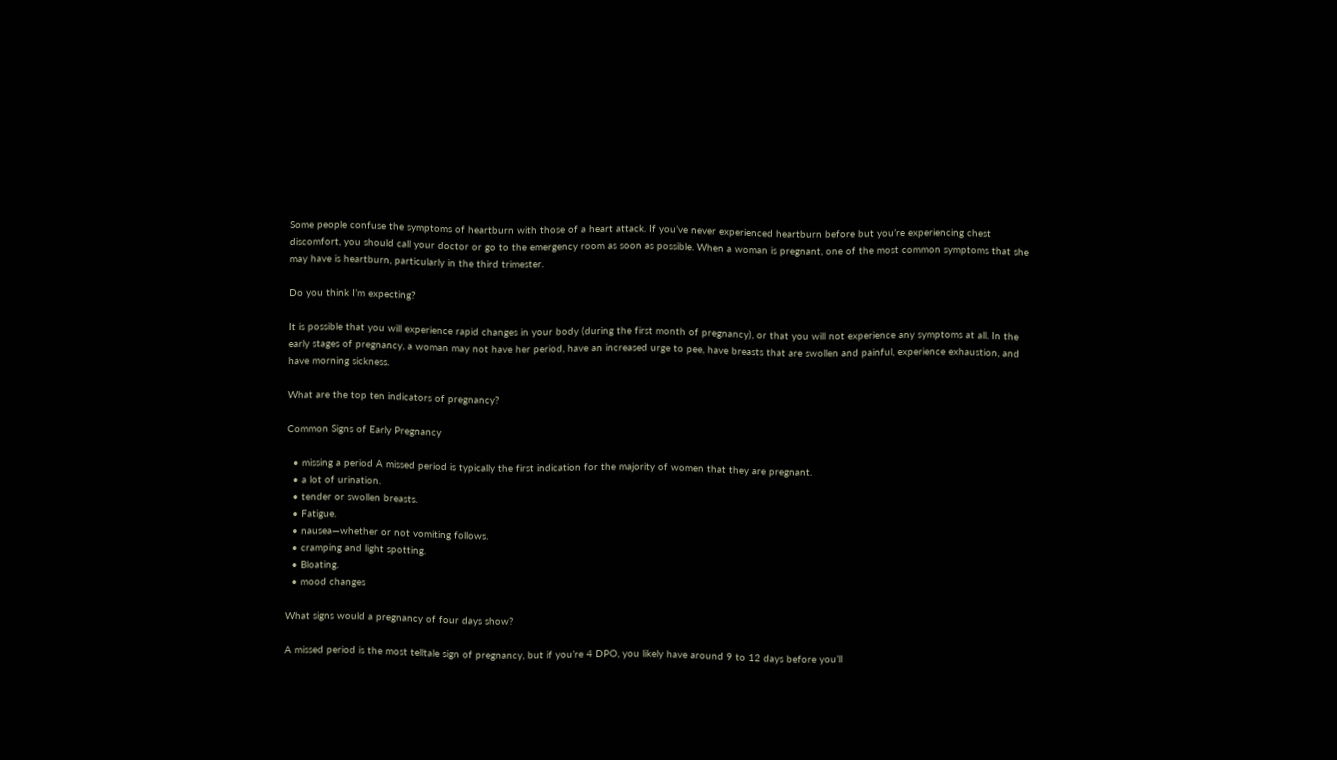Some people confuse the symptoms of heartburn with those of a heart attack. If you’ve never experienced heartburn before but you’re experiencing chest discomfort, you should call your doctor or go to the emergency room as soon as possible. When a woman is pregnant, one of the most common symptoms that she may have is heartburn, particularly in the third trimester.

Do you think I’m expecting?

It is possible that you will experience rapid changes in your body (during the first month of pregnancy), or that you will not experience any symptoms at all. In the early stages of pregnancy, a woman may not have her period, have an increased urge to pee, have breasts that are swollen and painful, experience exhaustion, and have morning sickness.

What are the top ten indicators of pregnancy?

Common Signs of Early Pregnancy

  • missing a period A missed period is typically the first indication for the majority of women that they are pregnant.
  • a lot of urination.
  • tender or swollen breasts.
  • Fatigue.
  • nausea—whether or not vomiting follows.
  • cramping and light spotting.
  • Bloating.
  • mood changes

What signs would a pregnancy of four days show?

A missed period is the most telltale sign of pregnancy, but if you’re 4 DPO, you likely have around 9 to 12 days before you’ll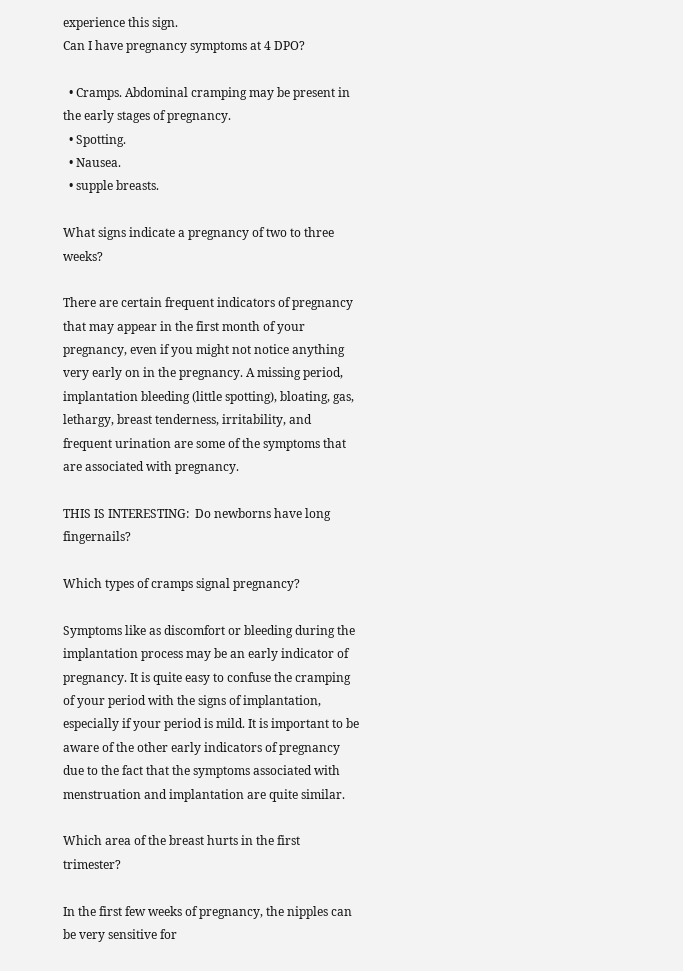experience this sign.
Can I have pregnancy symptoms at 4 DPO?

  • Cramps. Abdominal cramping may be present in the early stages of pregnancy.
  • Spotting.
  • Nausea.
  • supple breasts.

What signs indicate a pregnancy of two to three weeks?

There are certain frequent indicators of pregnancy that may appear in the first month of your pregnancy, even if you might not notice anything very early on in the pregnancy. A missing period, implantation bleeding (little spotting), bloating, gas, lethargy, breast tenderness, irritability, and frequent urination are some of the symptoms that are associated with pregnancy.

THIS IS INTERESTING:  Do newborns have long fingernails?

Which types of cramps signal pregnancy?

Symptoms like as discomfort or bleeding during the implantation process may be an early indicator of pregnancy. It is quite easy to confuse the cramping of your period with the signs of implantation, especially if your period is mild. It is important to be aware of the other early indicators of pregnancy due to the fact that the symptoms associated with menstruation and implantation are quite similar.

Which area of the breast hurts in the first trimester?

In the first few weeks of pregnancy, the nipples can be very sensitive for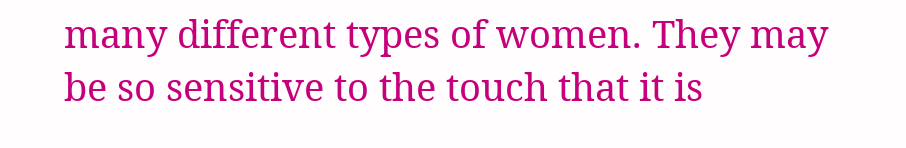many different types of women. They may be so sensitive to the touch that it is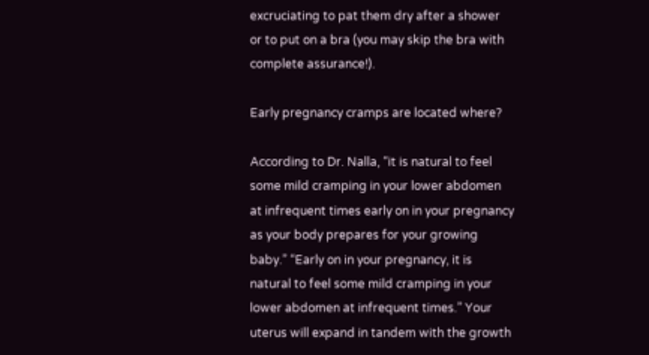excruciating to pat them dry after a shower or to put on a bra (you may skip the bra with complete assurance!).

Early pregnancy cramps are located where?

According to Dr. Nalla, “it is natural to feel some mild cramping in your lower abdomen at infrequent times early on in your pregnancy as your body prepares for your growing baby.” “Early on in your pregnancy, it is natural to feel some mild cramping in your lower abdomen at infrequent times.” Your uterus will expand in tandem with the growth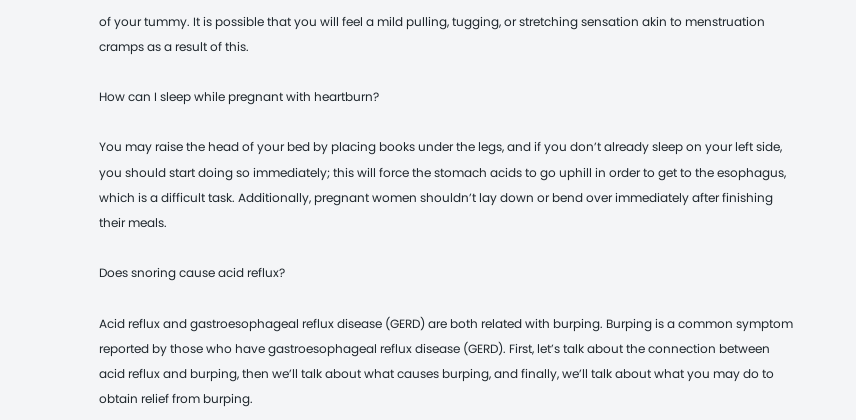of your tummy. It is possible that you will feel a mild pulling, tugging, or stretching sensation akin to menstruation cramps as a result of this.

How can I sleep while pregnant with heartburn?

You may raise the head of your bed by placing books under the legs, and if you don’t already sleep on your left side, you should start doing so immediately; this will force the stomach acids to go uphill in order to get to the esophagus, which is a difficult task. Additionally, pregnant women shouldn’t lay down or bend over immediately after finishing their meals.

Does snoring cause acid reflux?

Acid reflux and gastroesophageal reflux disease (GERD) are both related with burping. Burping is a common symptom reported by those who have gastroesophageal reflux disease (GERD). First, let’s talk about the connection between acid reflux and burping, then we’ll talk about what causes burping, and finally, we’ll talk about what you may do to obtain relief from burping.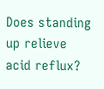Does standing up relieve acid reflux?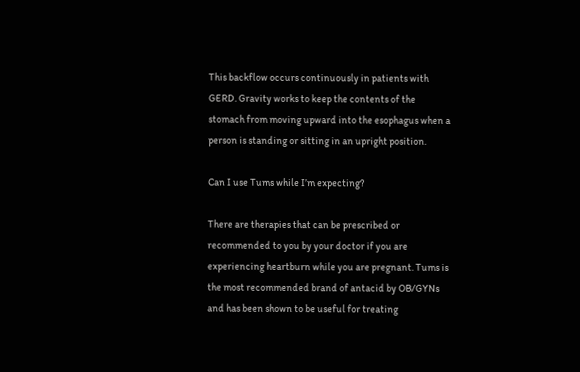This backflow occurs continuously in patients with GERD. Gravity works to keep the contents of the stomach from moving upward into the esophagus when a person is standing or sitting in an upright position.

Can I use Tums while I’m expecting?

There are therapies that can be prescribed or recommended to you by your doctor if you are experiencing heartburn while you are pregnant. Tums is the most recommended brand of antacid by OB/GYNs and has been shown to be useful for treating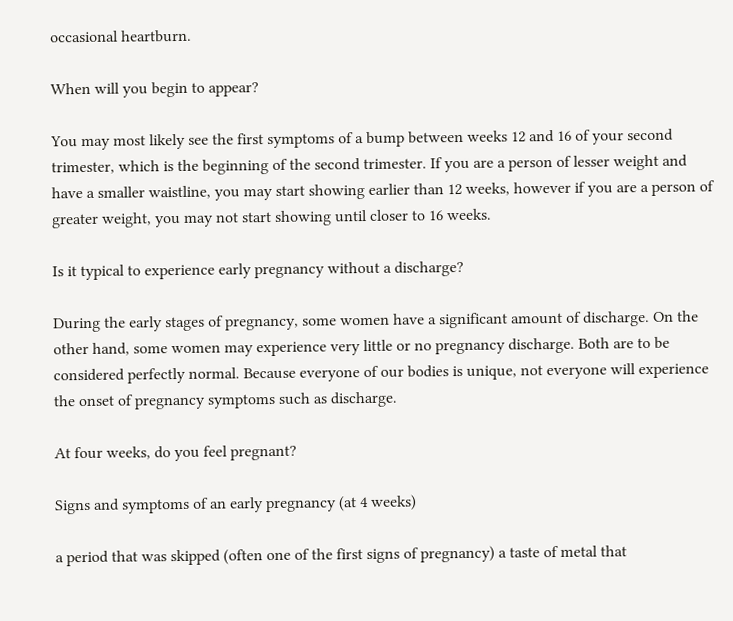occasional heartburn.

When will you begin to appear?

You may most likely see the first symptoms of a bump between weeks 12 and 16 of your second trimester, which is the beginning of the second trimester. If you are a person of lesser weight and have a smaller waistline, you may start showing earlier than 12 weeks, however if you are a person of greater weight, you may not start showing until closer to 16 weeks.

Is it typical to experience early pregnancy without a discharge?

During the early stages of pregnancy, some women have a significant amount of discharge. On the other hand, some women may experience very little or no pregnancy discharge. Both are to be considered perfectly normal. Because everyone of our bodies is unique, not everyone will experience the onset of pregnancy symptoms such as discharge.

At four weeks, do you feel pregnant?

Signs and symptoms of an early pregnancy (at 4 weeks)

a period that was skipped (often one of the first signs of pregnancy) a taste of metal that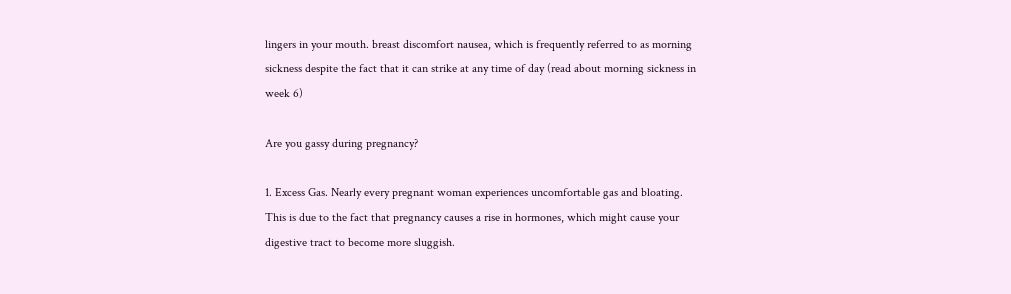lingers in your mouth. breast discomfort nausea, which is frequently referred to as morning sickness despite the fact that it can strike at any time of day (read about morning sickness in week 6)

Are you gassy during pregnancy?

1. Excess Gas. Nearly every pregnant woman experiences uncomfortable gas and bloating. This is due to the fact that pregnancy causes a rise in hormones, which might cause your digestive tract to become more sluggish.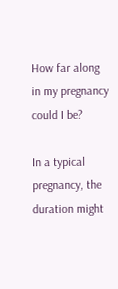How far along in my pregnancy could I be?

In a typical pregnancy, the duration might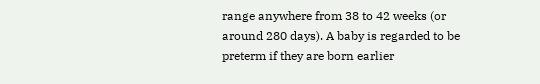range anywhere from 38 to 42 weeks (or around 280 days). A baby is regarded to be preterm if they are born earlier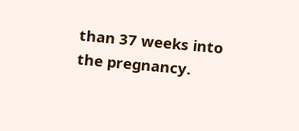than 37 weeks into the pregnancy.